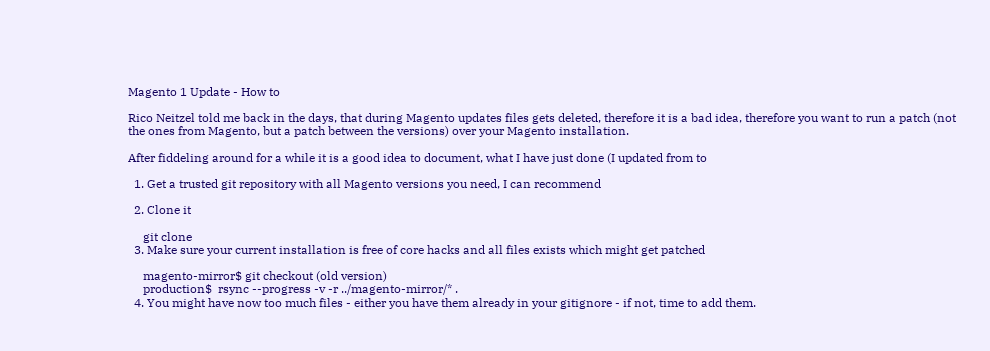Magento 1 Update - How to

Rico Neitzel told me back in the days, that during Magento updates files gets deleted, therefore it is a bad idea, therefore you want to run a patch (not the ones from Magento, but a patch between the versions) over your Magento installation.

After fiddeling around for a while it is a good idea to document, what I have just done (I updated from to

  1. Get a trusted git repository with all Magento versions you need, I can recommend

  2. Clone it

     git clone
  3. Make sure your current installation is free of core hacks and all files exists which might get patched

     magento-mirror$ git checkout (old version)
     production$  rsync --progress -v -r ../magento-mirror/* .
  4. You might have now too much files - either you have them already in your gitignore - if not, time to add them.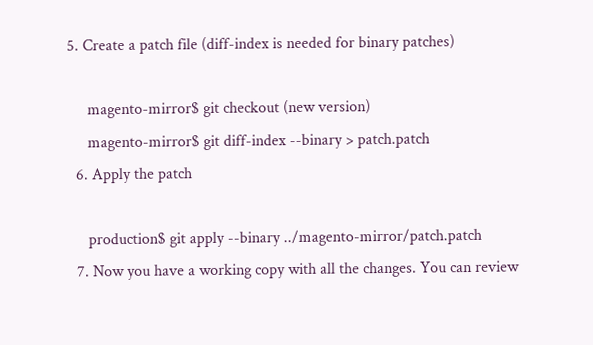5. Create a patch file (diff-index is needed for binary patches)

     magento-mirror$ git checkout (new version)
     magento-mirror$ git diff-index --binary > patch.patch
  6. Apply the patch

     production$ git apply --binary ../magento-mirror/patch.patch
  7. Now you have a working copy with all the changes. You can review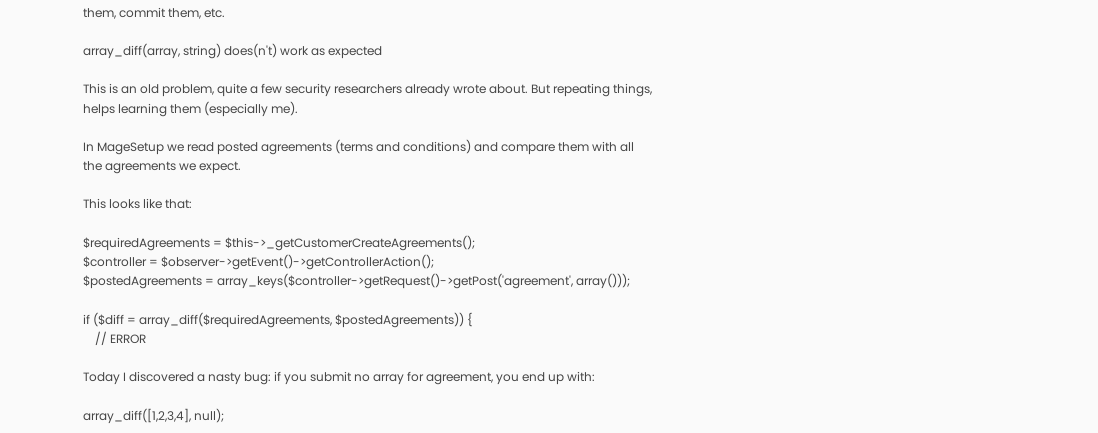them, commit them, etc.

array_diff(array, string) does(n't) work as expected

This is an old problem, quite a few security researchers already wrote about. But repeating things, helps learning them (especially me).

In MageSetup we read posted agreements (terms and conditions) and compare them with all the agreements we expect.

This looks like that:

$requiredAgreements = $this->_getCustomerCreateAgreements();
$controller = $observer->getEvent()->getControllerAction();
$postedAgreements = array_keys($controller->getRequest()->getPost('agreement', array()));

if ($diff = array_diff($requiredAgreements, $postedAgreements)) {
    // ERROR

Today I discovered a nasty bug: if you submit no array for agreement, you end up with:

array_diff([1,2,3,4], null);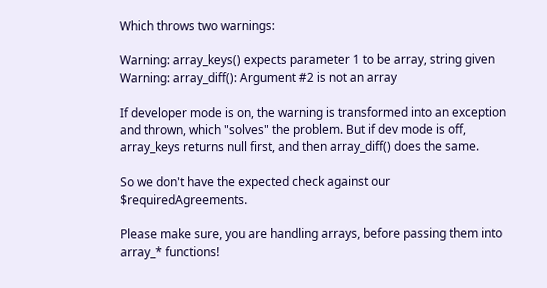Which throws two warnings:

Warning: array_keys() expects parameter 1 to be array, string given
Warning: array_diff(): Argument #2 is not an array

If developer mode is on, the warning is transformed into an exception and thrown, which "solves" the problem. But if dev mode is off, array_keys returns null first, and then array_diff() does the same.

So we don't have the expected check against our $requiredAgreements.

Please make sure, you are handling arrays, before passing them into array_* functions!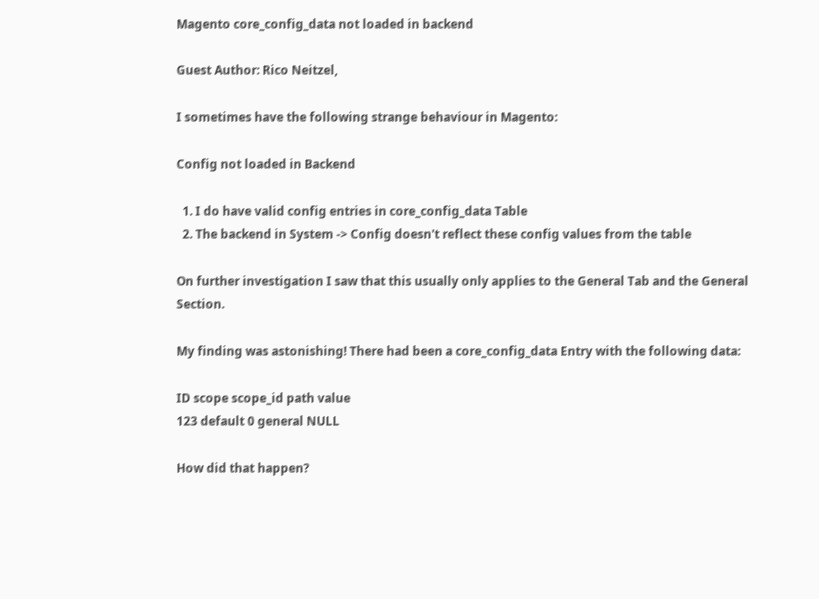Magento core_config_data not loaded in backend

Guest Author: Rico Neitzel,

I sometimes have the following strange behaviour in Magento:

Config not loaded in Backend

  1. I do have valid config entries in core_config_data Table
  2. The backend in System -> Config doesn't reflect these config values from the table

On further investigation I saw that this usually only applies to the General Tab and the General Section.

My finding was astonishing! There had been a core_config_data Entry with the following data:

ID scope scope_id path value
123 default 0 general NULL

How did that happen?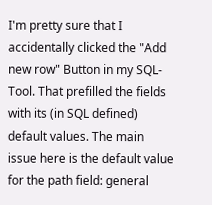I'm pretty sure that I accidentally clicked the "Add new row" Button in my SQL-Tool. That prefilled the fields with its (in SQL defined) default values. The main issue here is the default value for the path field: general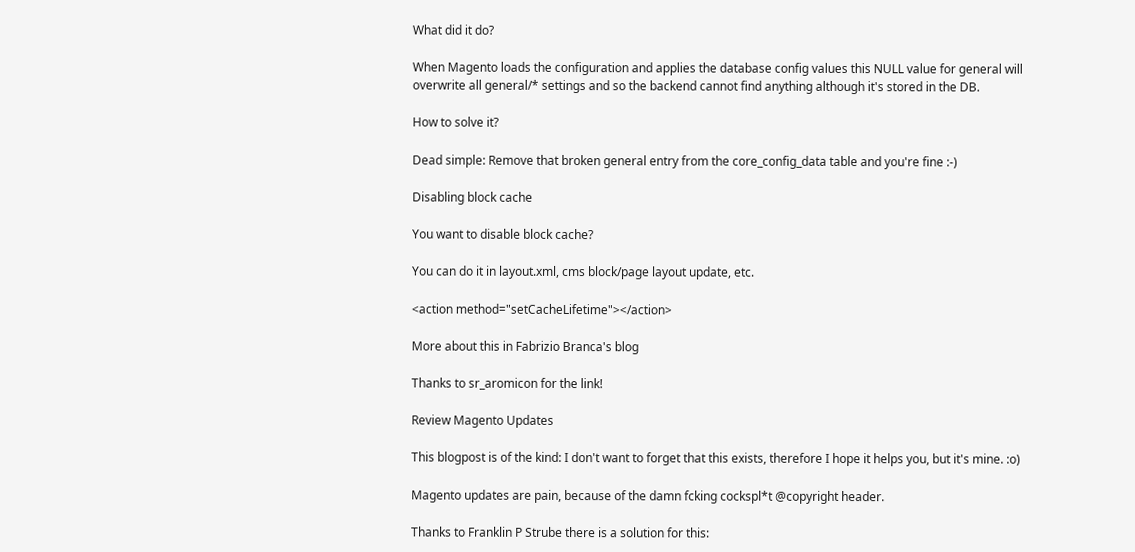What did it do?

When Magento loads the configuration and applies the database config values this NULL value for general will overwrite all general/* settings and so the backend cannot find anything although it's stored in the DB.

How to solve it?

Dead simple: Remove that broken general entry from the core_config_data table and you're fine :-)

Disabling block cache

You want to disable block cache?

You can do it in layout.xml, cms block/page layout update, etc.

<action method="setCacheLifetime"></action>

More about this in Fabrizio Branca's blog

Thanks to sr_aromicon for the link!

Review Magento Updates

This blogpost is of the kind: I don't want to forget that this exists, therefore I hope it helps you, but it's mine. :o)

Magento updates are pain, because of the damn fcking cockspl*t @copyright header.

Thanks to Franklin P Strube there is a solution for this: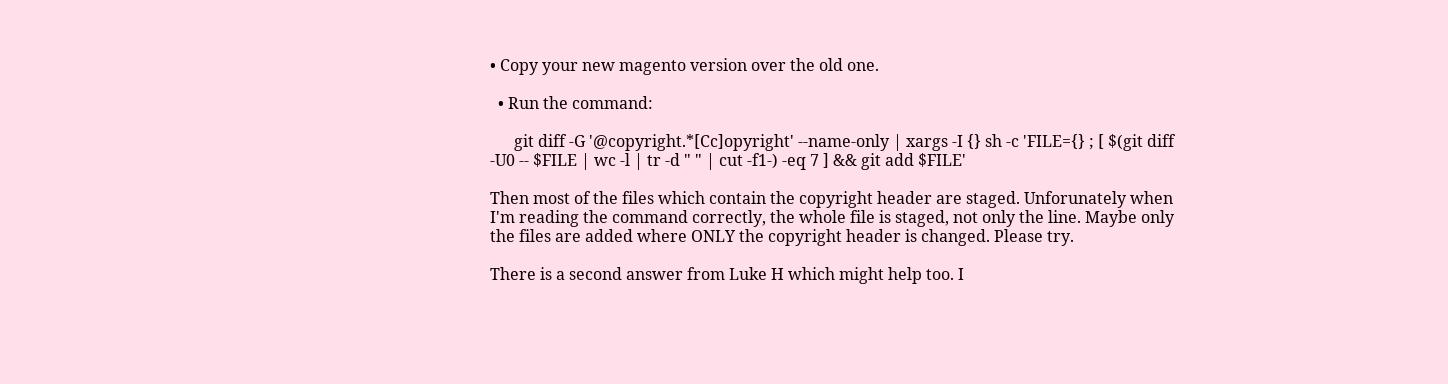• Copy your new magento version over the old one.

  • Run the command:

      git diff -G '@copyright.*[Cc]opyright' --name-only | xargs -I {} sh -c 'FILE={} ; [ $(git diff -U0 -- $FILE | wc -l | tr -d " " | cut -f1-) -eq 7 ] && git add $FILE'

Then most of the files which contain the copyright header are staged. Unforunately when I'm reading the command correctly, the whole file is staged, not only the line. Maybe only the files are added where ONLY the copyright header is changed. Please try.

There is a second answer from Luke H which might help too. I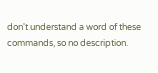don't understand a word of these commands, so no description.